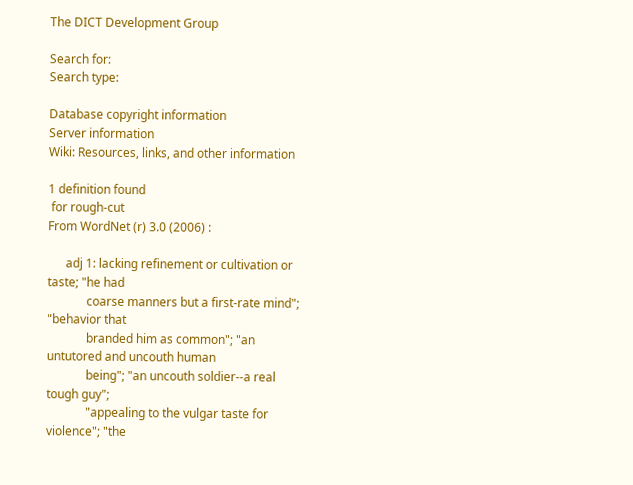The DICT Development Group

Search for:
Search type:

Database copyright information
Server information
Wiki: Resources, links, and other information

1 definition found
 for rough-cut
From WordNet (r) 3.0 (2006) :

      adj 1: lacking refinement or cultivation or taste; "he had
             coarse manners but a first-rate mind"; "behavior that
             branded him as common"; "an untutored and uncouth human
             being"; "an uncouth soldier--a real tough guy";
             "appealing to the vulgar taste for violence"; "the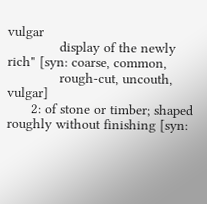vulgar
             display of the newly rich" [syn: coarse, common,
             rough-cut, uncouth, vulgar]
      2: of stone or timber; shaped roughly without finishing [syn: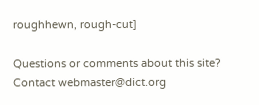roughhewn, rough-cut]

Questions or comments about this site? Contact webmaster@dict.org